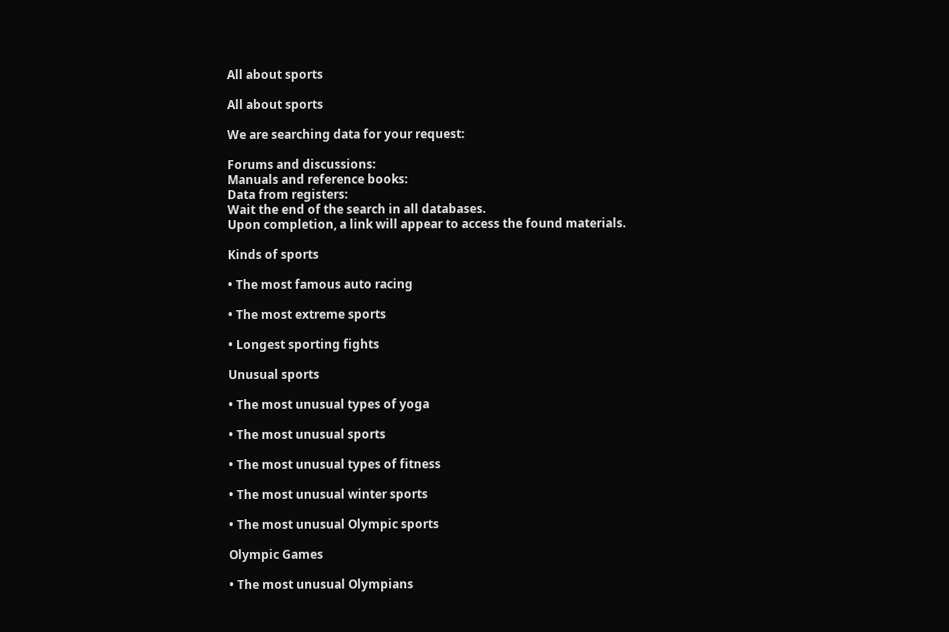All about sports

All about sports

We are searching data for your request:

Forums and discussions:
Manuals and reference books:
Data from registers:
Wait the end of the search in all databases.
Upon completion, a link will appear to access the found materials.

Kinds of sports

• The most famous auto racing

• The most extreme sports

• Longest sporting fights

Unusual sports

• The most unusual types of yoga

• The most unusual sports

• The most unusual types of fitness

• The most unusual winter sports

• The most unusual Olympic sports

Olympic Games

• The most unusual Olympians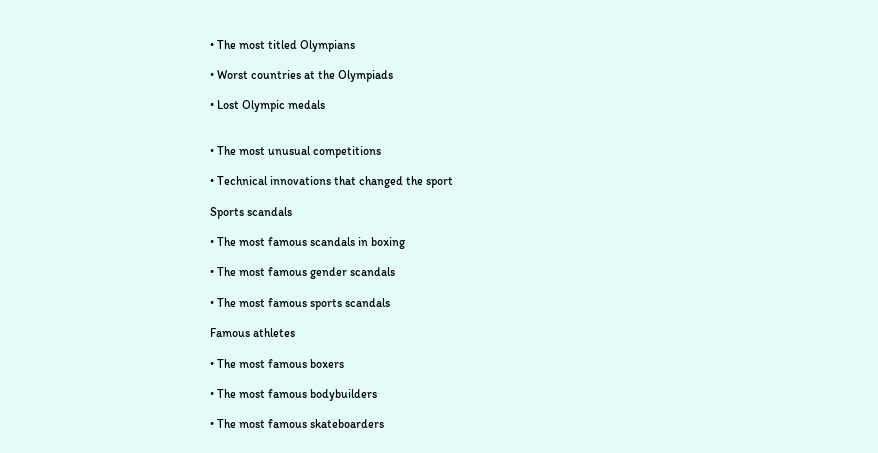• The most titled Olympians

• Worst countries at the Olympiads

• Lost Olympic medals


• The most unusual competitions

• Technical innovations that changed the sport

Sports scandals

• The most famous scandals in boxing

• The most famous gender scandals

• The most famous sports scandals

Famous athletes

• The most famous boxers

• The most famous bodybuilders

• The most famous skateboarders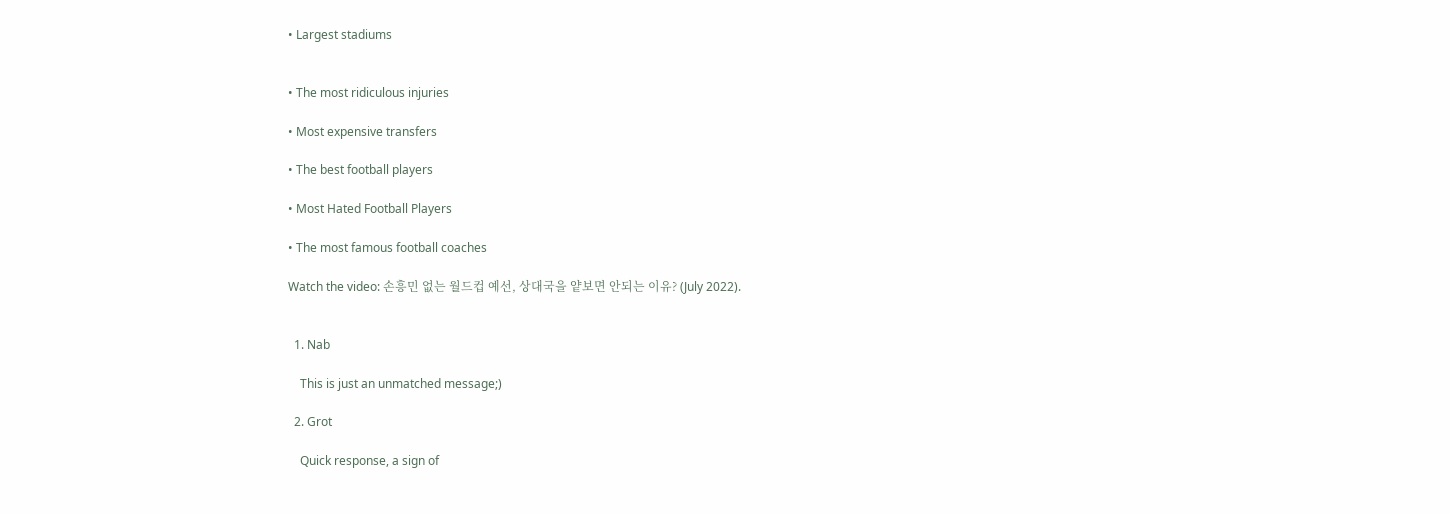• Largest stadiums


• The most ridiculous injuries

• Most expensive transfers

• The best football players

• Most Hated Football Players

• The most famous football coaches

Watch the video: 손흥민 없는 월드컵 예선, 상대국을 얕보면 안되는 이유? (July 2022).


  1. Nab

    This is just an unmatched message;)

  2. Grot

    Quick response, a sign of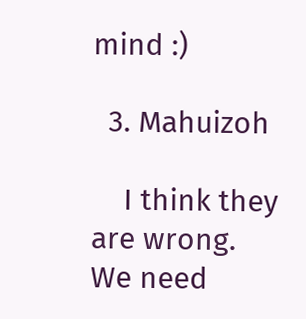mind :)

  3. Mahuizoh

    I think they are wrong. We need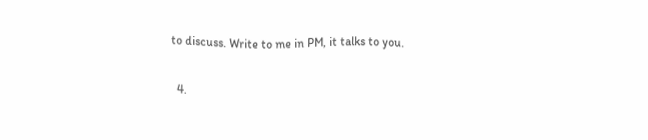to discuss. Write to me in PM, it talks to you.

  4.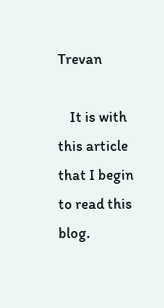Trevan

    It is with this article that I begin to read this blog.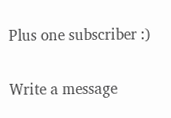Plus one subscriber :)

Write a message